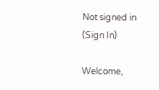Not signed in (Sign In)

Welcome,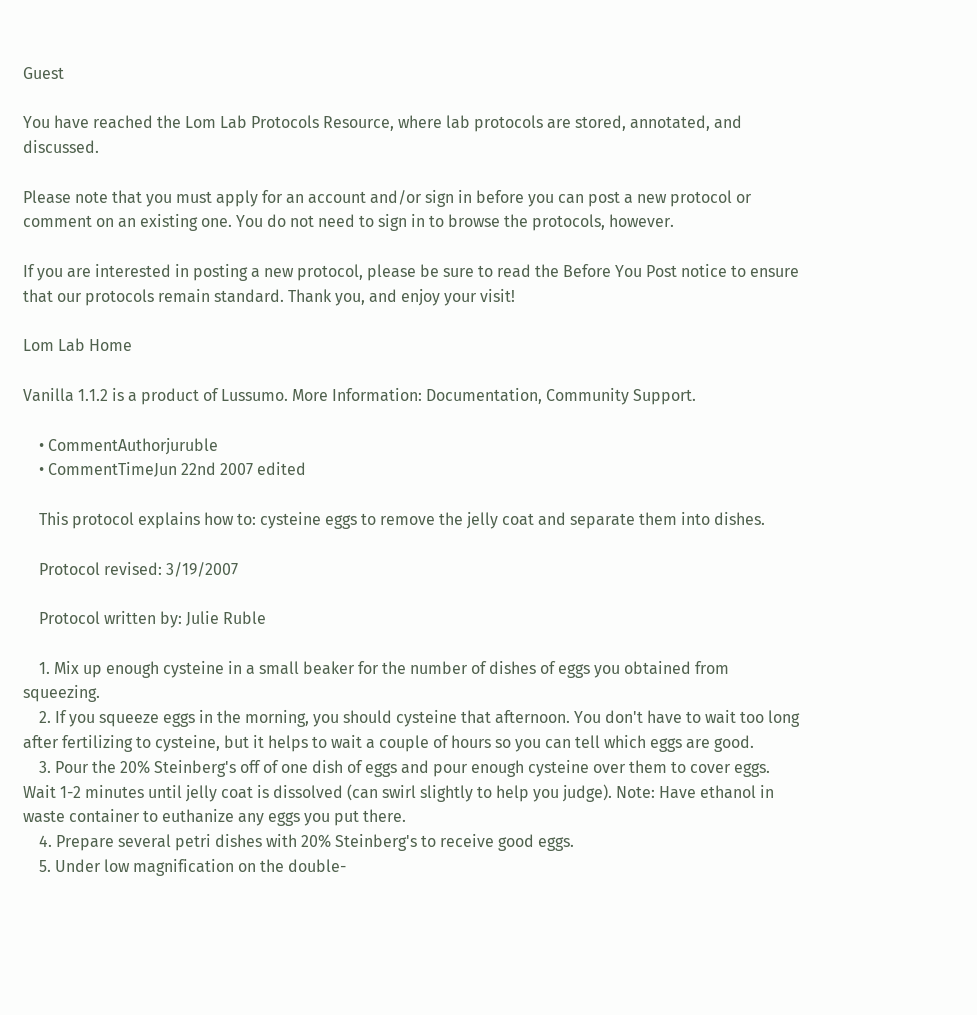Guest

You have reached the Lom Lab Protocols Resource, where lab protocols are stored, annotated, and discussed.

Please note that you must apply for an account and/or sign in before you can post a new protocol or comment on an existing one. You do not need to sign in to browse the protocols, however.

If you are interested in posting a new protocol, please be sure to read the Before You Post notice to ensure that our protocols remain standard. Thank you, and enjoy your visit!

Lom Lab Home

Vanilla 1.1.2 is a product of Lussumo. More Information: Documentation, Community Support.

    • CommentAuthorjuruble
    • CommentTimeJun 22nd 2007 edited

    This protocol explains how to: cysteine eggs to remove the jelly coat and separate them into dishes.

    Protocol revised: 3/19/2007

    Protocol written by: Julie Ruble

    1. Mix up enough cysteine in a small beaker for the number of dishes of eggs you obtained from squeezing.
    2. If you squeeze eggs in the morning, you should cysteine that afternoon. You don't have to wait too long after fertilizing to cysteine, but it helps to wait a couple of hours so you can tell which eggs are good.
    3. Pour the 20% Steinberg's off of one dish of eggs and pour enough cysteine over them to cover eggs. Wait 1-2 minutes until jelly coat is dissolved (can swirl slightly to help you judge). Note: Have ethanol in waste container to euthanize any eggs you put there.
    4. Prepare several petri dishes with 20% Steinberg's to receive good eggs.
    5. Under low magnification on the double-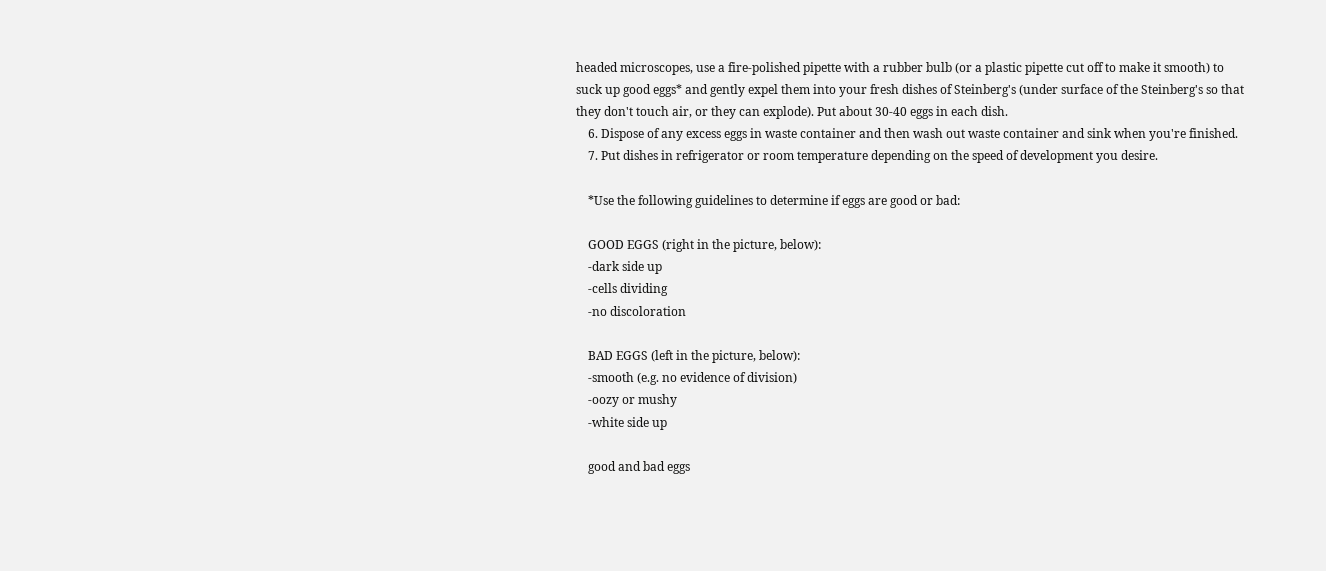headed microscopes, use a fire-polished pipette with a rubber bulb (or a plastic pipette cut off to make it smooth) to suck up good eggs* and gently expel them into your fresh dishes of Steinberg's (under surface of the Steinberg's so that they don't touch air, or they can explode). Put about 30-40 eggs in each dish.
    6. Dispose of any excess eggs in waste container and then wash out waste container and sink when you're finished.
    7. Put dishes in refrigerator or room temperature depending on the speed of development you desire.

    *Use the following guidelines to determine if eggs are good or bad:

    GOOD EGGS (right in the picture, below):
    -dark side up
    -cells dividing
    -no discoloration

    BAD EGGS (left in the picture, below):
    -smooth (e.g. no evidence of division)
    -oozy or mushy
    -white side up

    good and bad eggs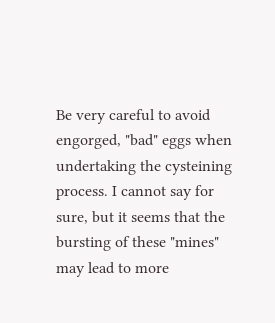Be very careful to avoid engorged, "bad" eggs when undertaking the cysteining process. I cannot say for sure, but it seems that the bursting of these "mines" may lead to more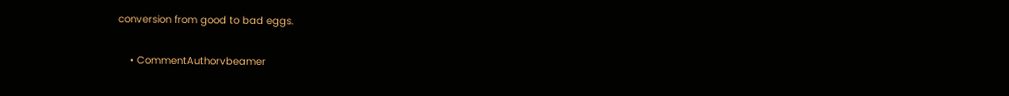conversion from good to bad eggs.

    • CommentAuthorvbeamer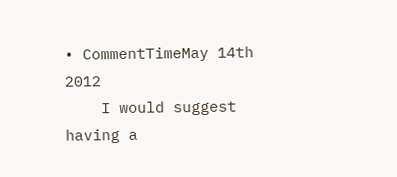• CommentTimeMay 14th 2012
    I would suggest having a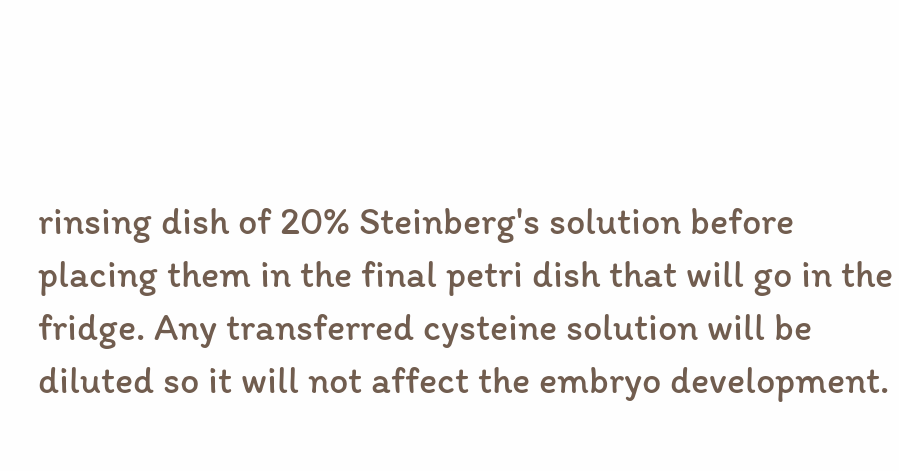rinsing dish of 20% Steinberg's solution before placing them in the final petri dish that will go in the fridge. Any transferred cysteine solution will be diluted so it will not affect the embryo development.